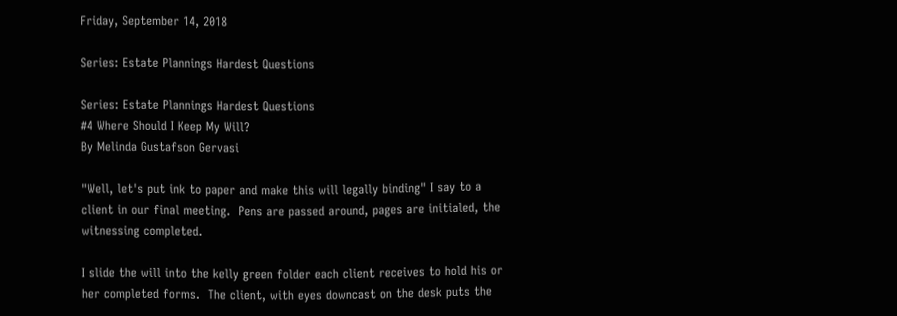Friday, September 14, 2018

Series: Estate Plannings Hardest Questions

Series: Estate Plannings Hardest Questions
#4 Where Should I Keep My Will?
By Melinda Gustafson Gervasi

"Well, let's put ink to paper and make this will legally binding" I say to a client in our final meeting.  Pens are passed around, pages are initialed, the witnessing completed.

I slide the will into the kelly green folder each client receives to hold his or her completed forms.  The client, with eyes downcast on the desk puts the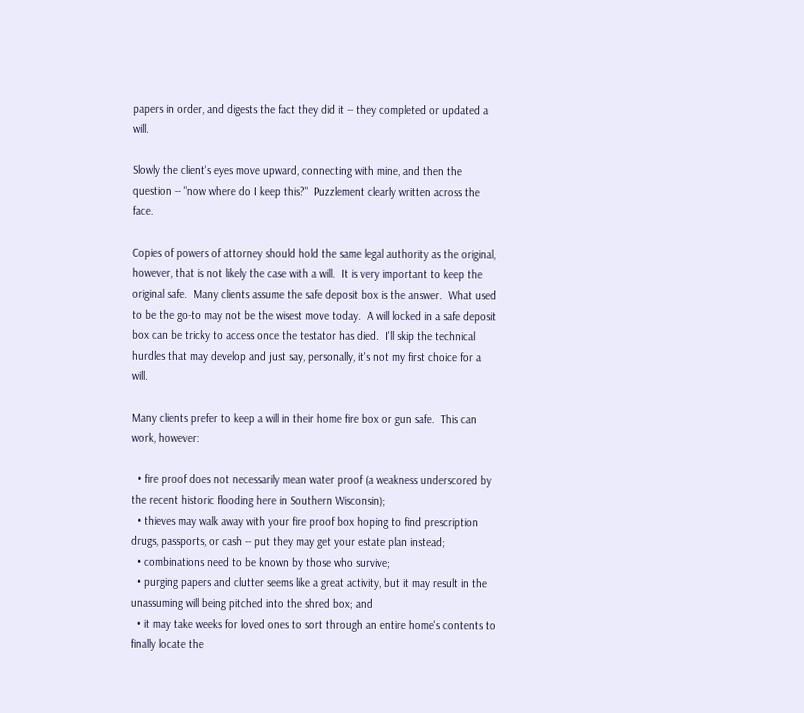papers in order, and digests the fact they did it -- they completed or updated a will.

Slowly the client's eyes move upward, connecting with mine, and then the question -- "now where do I keep this?"  Puzzlement clearly written across the face.

Copies of powers of attorney should hold the same legal authority as the original, however, that is not likely the case with a will.  It is very important to keep the original safe.  Many clients assume the safe deposit box is the answer.  What used to be the go-to may not be the wisest move today.  A will locked in a safe deposit box can be tricky to access once the testator has died.  I'll skip the technical hurdles that may develop and just say, personally, it's not my first choice for a will.

Many clients prefer to keep a will in their home fire box or gun safe.  This can work, however:

  • fire proof does not necessarily mean water proof (a weakness underscored by the recent historic flooding here in Southern Wisconsin);
  • thieves may walk away with your fire proof box hoping to find prescription drugs, passports, or cash -- put they may get your estate plan instead;
  • combinations need to be known by those who survive;
  • purging papers and clutter seems like a great activity, but it may result in the unassuming will being pitched into the shred box; and
  • it may take weeks for loved ones to sort through an entire home's contents to finally locate the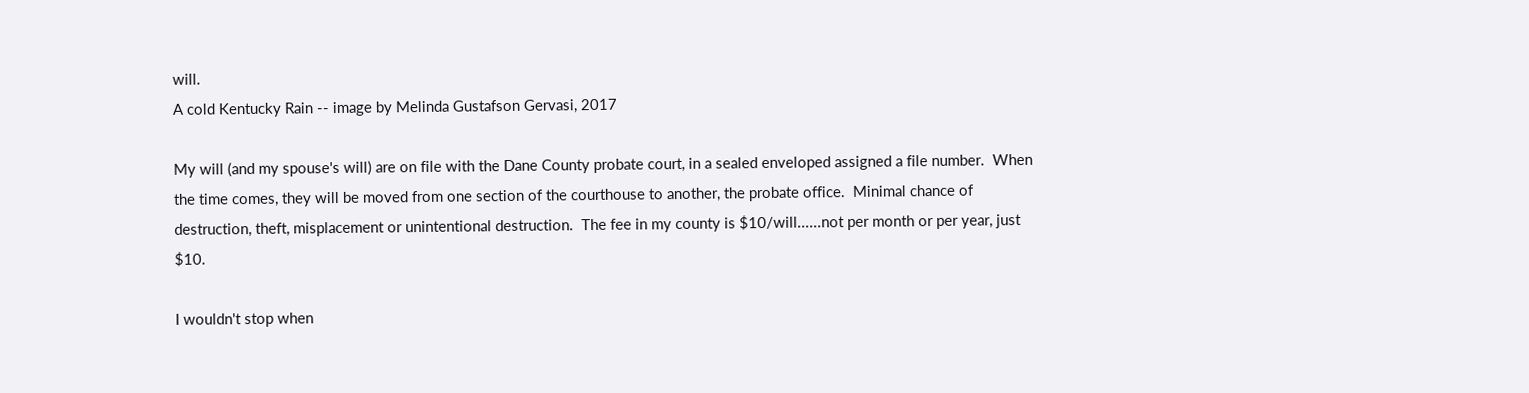will.
A cold Kentucky Rain -- image by Melinda Gustafson Gervasi, 2017

My will (and my spouse's will) are on file with the Dane County probate court, in a sealed enveloped assigned a file number.  When the time comes, they will be moved from one section of the courthouse to another, the probate office.  Minimal chance of destruction, theft, misplacement or unintentional destruction.  The fee in my county is $10/will......not per month or per year, just $10.

I wouldn't stop when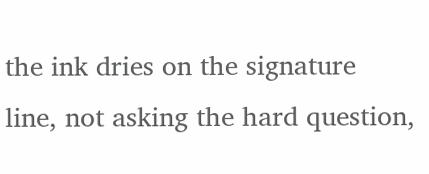the ink dries on the signature line, not asking the hard question,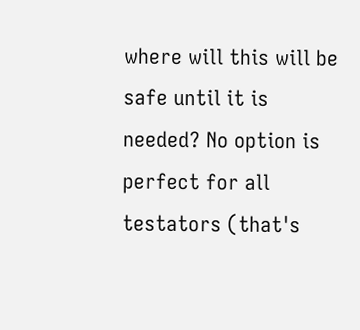where will this will be safe until it is needed? No option is perfect for all testators (that's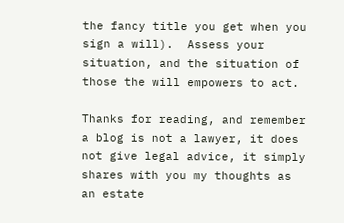the fancy title you get when you sign a will).  Assess your situation, and the situation of those the will empowers to act.

Thanks for reading, and remember a blog is not a lawyer, it does not give legal advice, it simply shares with you my thoughts as an estate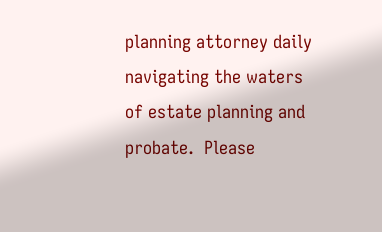planning attorney daily navigating the waters of estate planning and probate.  Please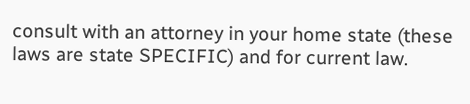consult with an attorney in your home state (these laws are state SPECIFIC) and for current law.